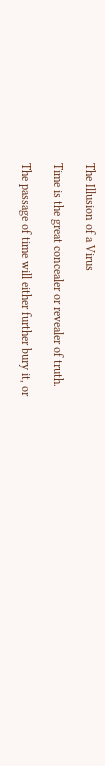The Illusion of a Virus

Time is the great concealer or revealer of truth.

The passage of time will either further bury it, or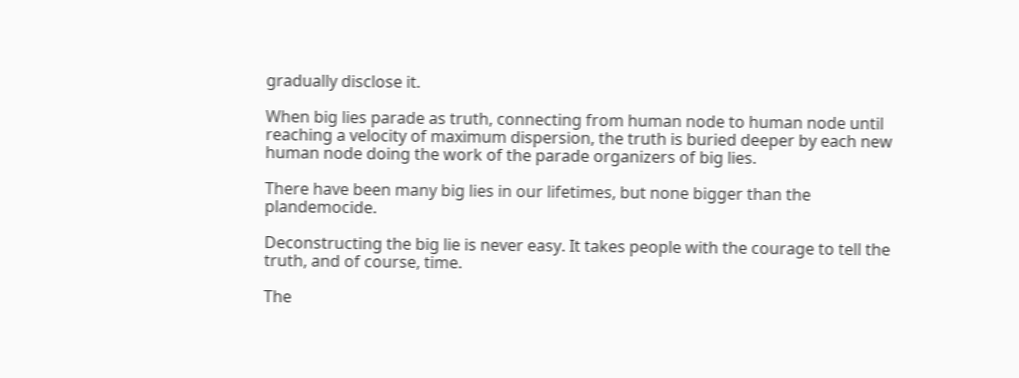gradually disclose it.

When big lies parade as truth, connecting from human node to human node until reaching a velocity of maximum dispersion, the truth is buried deeper by each new human node doing the work of the parade organizers of big lies.

There have been many big lies in our lifetimes, but none bigger than the plandemocide.

Deconstructing the big lie is never easy. It takes people with the courage to tell the truth, and of course, time.

The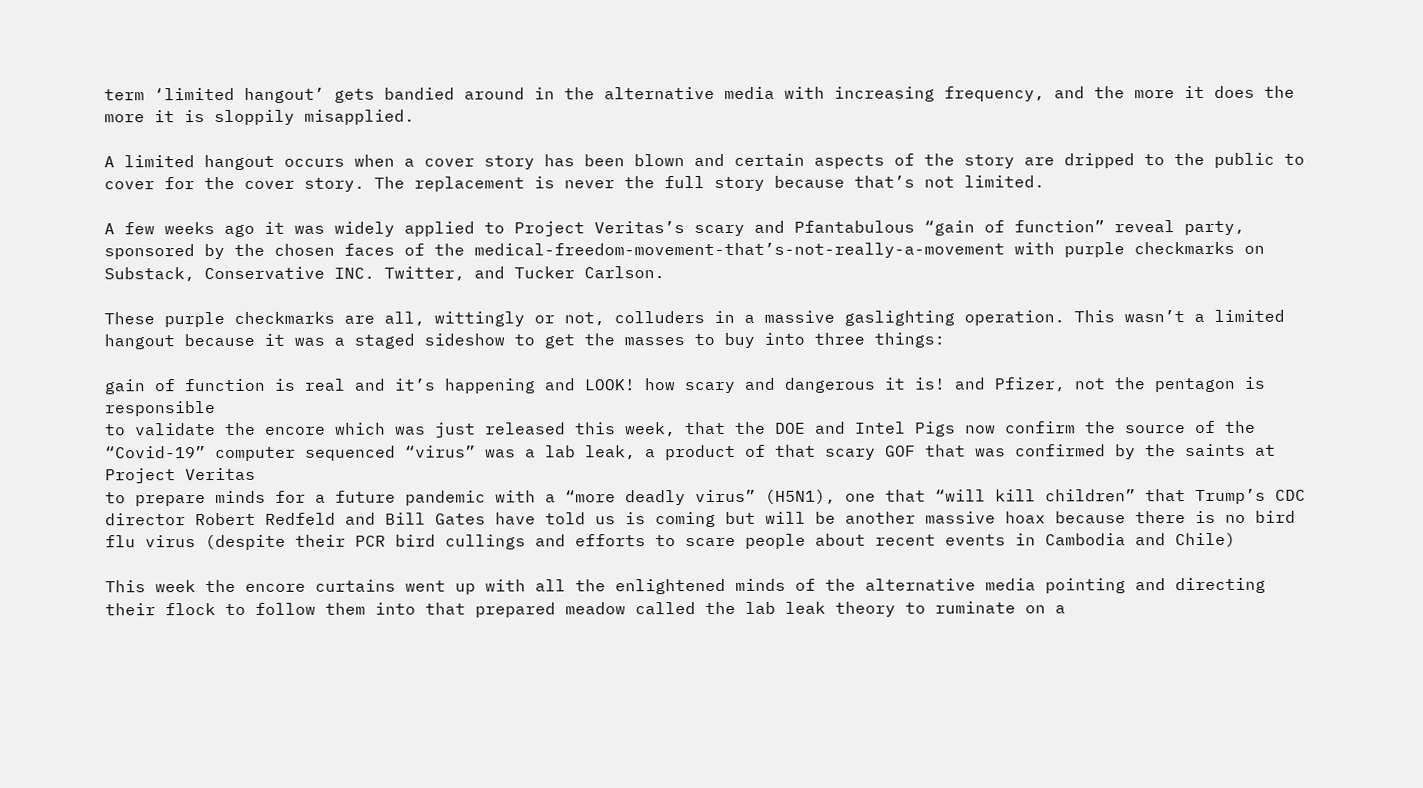term ‘limited hangout’ gets bandied around in the alternative media with increasing frequency, and the more it does the more it is sloppily misapplied.

A limited hangout occurs when a cover story has been blown and certain aspects of the story are dripped to the public to cover for the cover story. The replacement is never the full story because that’s not limited.

A few weeks ago it was widely applied to Project Veritas’s scary and Pfantabulous “gain of function” reveal party, sponsored by the chosen faces of the medical-freedom-movement-that’s-not-really-a-movement with purple checkmarks on Substack, Conservative INC. Twitter, and Tucker Carlson.

These purple checkmarks are all, wittingly or not, colluders in a massive gaslighting operation. This wasn’t a limited hangout because it was a staged sideshow to get the masses to buy into three things:

gain of function is real and it’s happening and LOOK! how scary and dangerous it is! and Pfizer, not the pentagon is responsible
to validate the encore which was just released this week, that the DOE and Intel Pigs now confirm the source of the “Covid-19” computer sequenced “virus” was a lab leak, a product of that scary GOF that was confirmed by the saints at Project Veritas
to prepare minds for a future pandemic with a “more deadly virus” (H5N1), one that “will kill children” that Trump’s CDC director Robert Redfeld and Bill Gates have told us is coming but will be another massive hoax because there is no bird flu virus (despite their PCR bird cullings and efforts to scare people about recent events in Cambodia and Chile)

This week the encore curtains went up with all the enlightened minds of the alternative media pointing and directing their flock to follow them into that prepared meadow called the lab leak theory to ruminate on a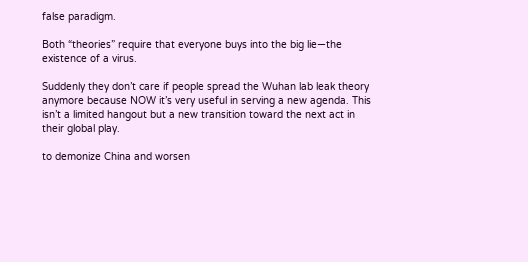false paradigm.

Both “theories” require that everyone buys into the big lie—the existence of a virus.

Suddenly they don’t care if people spread the Wuhan lab leak theory anymore because NOW it’s very useful in serving a new agenda. This isn’t a limited hangout but a new transition toward the next act in their global play.

to demonize China and worsen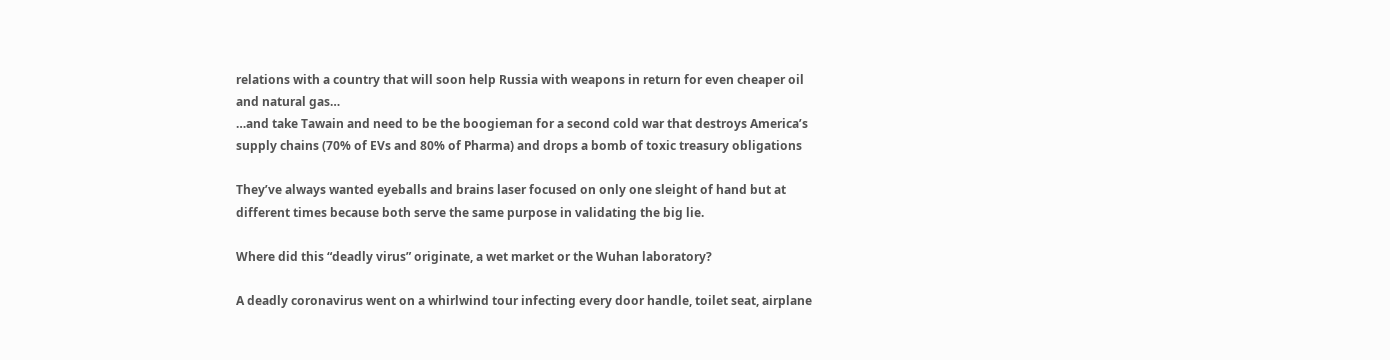relations with a country that will soon help Russia with weapons in return for even cheaper oil and natural gas…
…and take Tawain and need to be the boogieman for a second cold war that destroys America’s supply chains (70% of EVs and 80% of Pharma) and drops a bomb of toxic treasury obligations

They’ve always wanted eyeballs and brains laser focused on only one sleight of hand but at different times because both serve the same purpose in validating the big lie.

Where did this “deadly virus” originate, a wet market or the Wuhan laboratory?

A deadly coronavirus went on a whirlwind tour infecting every door handle, toilet seat, airplane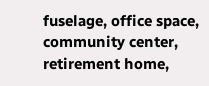fuselage, office space, community center, retirement home,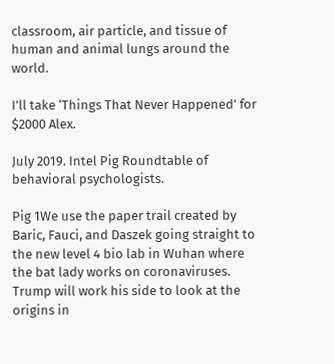classroom, air particle, and tissue of human and animal lungs around the world.

I’ll take ‘Things That Never Happened’ for $2000 Alex.

July 2019. Intel Pig Roundtable of behavioral psychologists.

Pig 1We use the paper trail created by Baric, Fauci, and Daszek going straight to the new level 4 bio lab in Wuhan where the bat lady works on coronaviruses. Trump will work his side to look at the origins in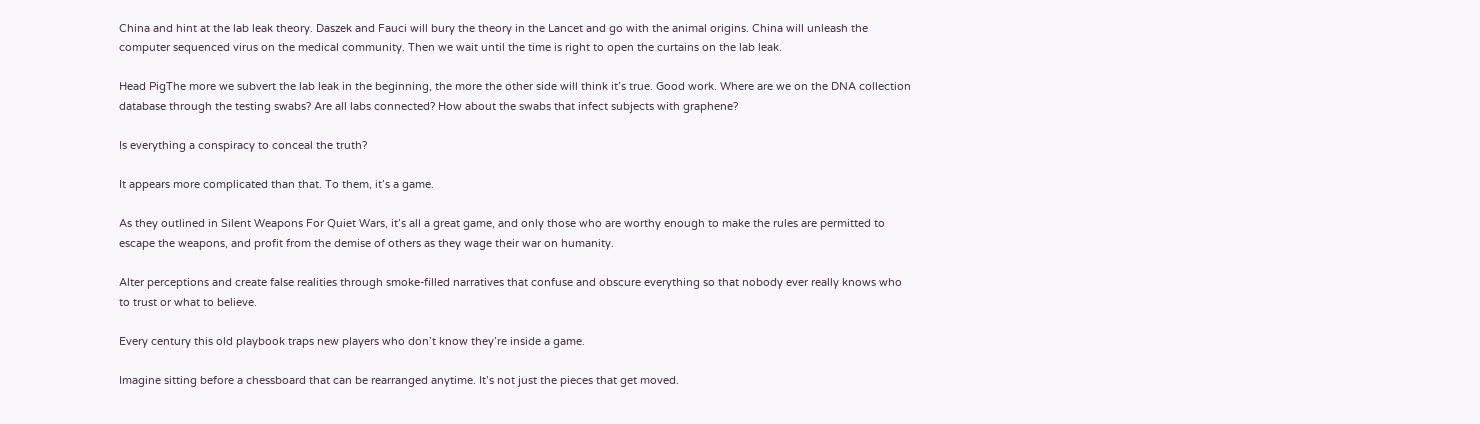China and hint at the lab leak theory. Daszek and Fauci will bury the theory in the Lancet and go with the animal origins. China will unleash the computer sequenced virus on the medical community. Then we wait until the time is right to open the curtains on the lab leak.

Head PigThe more we subvert the lab leak in the beginning, the more the other side will think it’s true. Good work. Where are we on the DNA collection database through the testing swabs? Are all labs connected? How about the swabs that infect subjects with graphene?

Is everything a conspiracy to conceal the truth?

It appears more complicated than that. To them, it’s a game.

As they outlined in Silent Weapons For Quiet Wars, it’s all a great game, and only those who are worthy enough to make the rules are permitted to escape the weapons, and profit from the demise of others as they wage their war on humanity.

Alter perceptions and create false realities through smoke-filled narratives that confuse and obscure everything so that nobody ever really knows who to trust or what to believe.

Every century this old playbook traps new players who don’t know they’re inside a game.

Imagine sitting before a chessboard that can be rearranged anytime. It’s not just the pieces that get moved.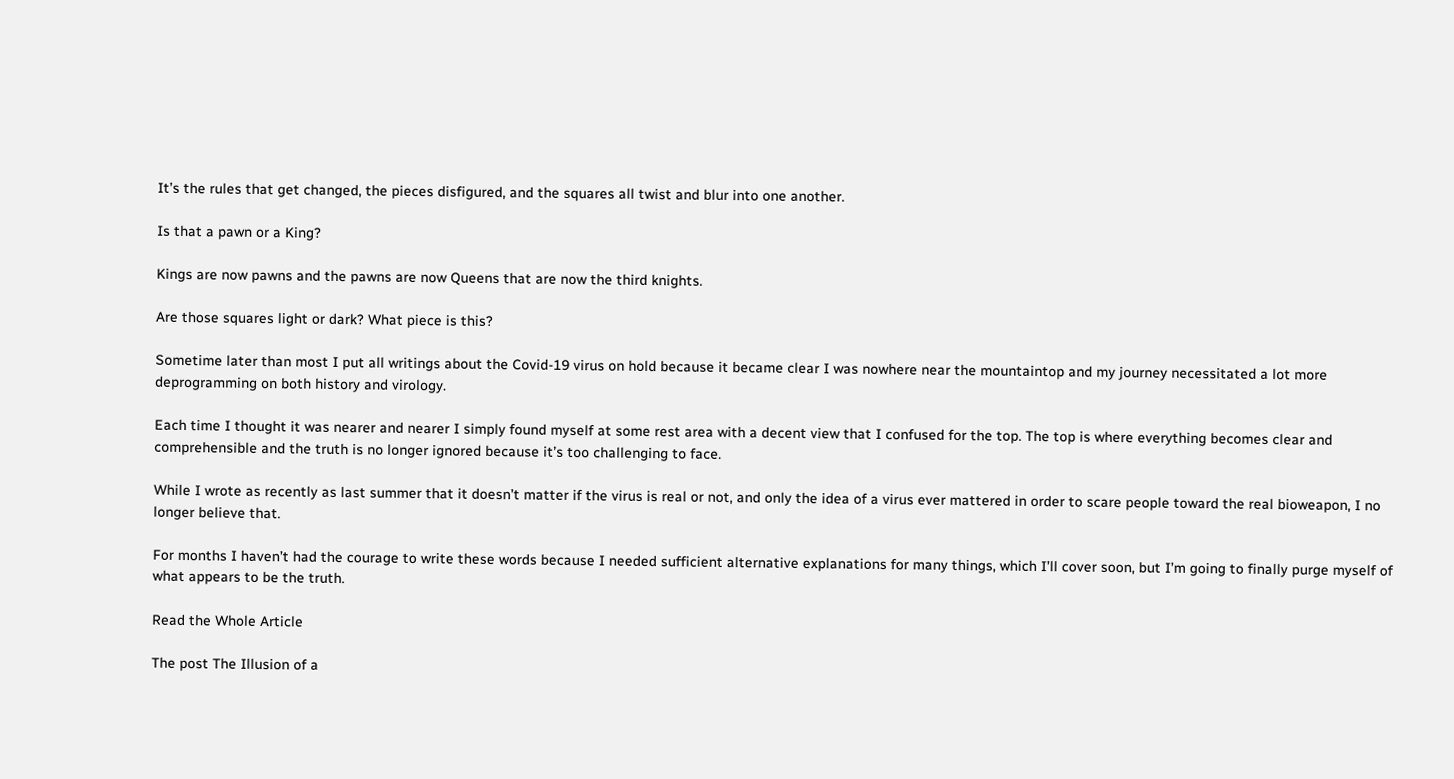It’s the rules that get changed, the pieces disfigured, and the squares all twist and blur into one another.

Is that a pawn or a King?

Kings are now pawns and the pawns are now Queens that are now the third knights.

Are those squares light or dark? What piece is this?

Sometime later than most I put all writings about the Covid-19 virus on hold because it became clear I was nowhere near the mountaintop and my journey necessitated a lot more deprogramming on both history and virology.

Each time I thought it was nearer and nearer I simply found myself at some rest area with a decent view that I confused for the top. The top is where everything becomes clear and comprehensible and the truth is no longer ignored because it’s too challenging to face.

While I wrote as recently as last summer that it doesn’t matter if the virus is real or not, and only the idea of a virus ever mattered in order to scare people toward the real bioweapon, I no longer believe that.

For months I haven’t had the courage to write these words because I needed sufficient alternative explanations for many things, which I’ll cover soon, but I’m going to finally purge myself of what appears to be the truth.

Read the Whole Article

The post The Illusion of a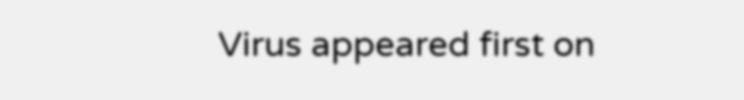Virus appeared first on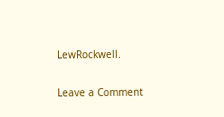LewRockwell.

Leave a Comment